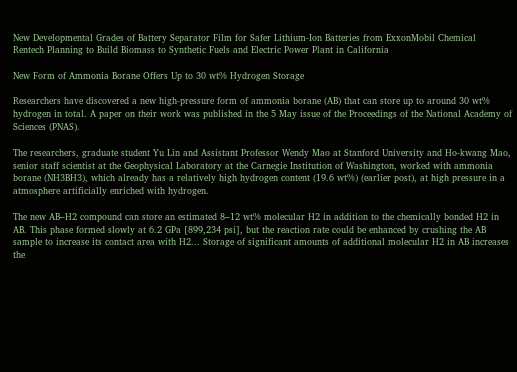New Developmental Grades of Battery Separator Film for Safer Lithium-Ion Batteries from ExxonMobil Chemical
Rentech Planning to Build Biomass to Synthetic Fuels and Electric Power Plant in California

New Form of Ammonia Borane Offers Up to 30 wt% Hydrogen Storage

Researchers have discovered a new high-pressure form of ammonia borane (AB) that can store up to around 30 wt% hydrogen in total. A paper on their work was published in the 5 May issue of the Proceedings of the National Academy of Sciences (PNAS).

The researchers, graduate student Yu Lin and Assistant Professor Wendy Mao at Stanford University and Ho-kwang Mao, senior staff scientist at the Geophysical Laboratory at the Carnegie Institution of Washington, worked with ammonia borane (NH3BH3), which already has a relatively high hydrogen content (19.6 wt%) (earlier post), at high pressure in a atmosphere artificially enriched with hydrogen.

The new AB–H2 compound can store an estimated 8–12 wt% molecular H2 in addition to the chemically bonded H2 in AB. This phase formed slowly at 6.2 GPa [899,234 psi], but the reaction rate could be enhanced by crushing the AB sample to increase its contact area with H2... Storage of significant amounts of additional molecular H2 in AB increases the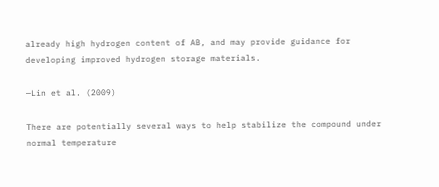already high hydrogen content of AB, and may provide guidance for developing improved hydrogen storage materials.

—Lin et al. (2009)

There are potentially several ways to help stabilize the compound under normal temperature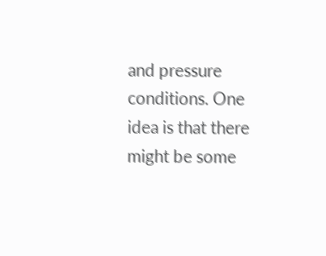and pressure conditions. One idea is that there might be some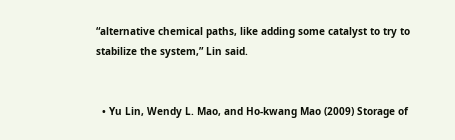“alternative chemical paths, like adding some catalyst to try to stabilize the system,” Lin said.


  • Yu Lin, Wendy L. Mao, and Ho-kwang Mao (2009) Storage of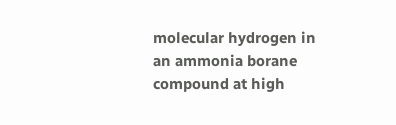molecular hydrogen in an ammonia borane compound at high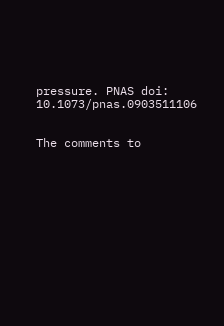pressure. PNAS doi: 10.1073/pnas.0903511106


The comments to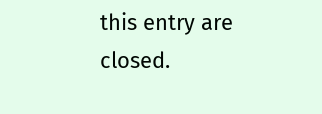this entry are closed.